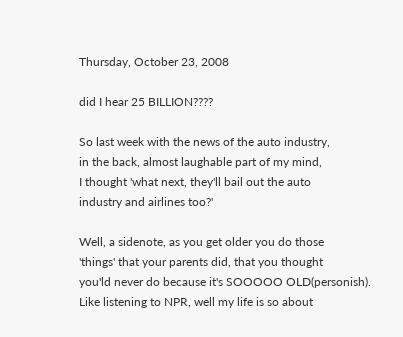Thursday, October 23, 2008

did I hear 25 BILLION????

So last week with the news of the auto industry,
in the back, almost laughable part of my mind,
I thought 'what next, they'll bail out the auto
industry and airlines too?'

Well, a sidenote, as you get older you do those
'things' that your parents did, that you thought
you'ld never do because it's SOOOOO OLD(personish).
Like listening to NPR, well my life is so about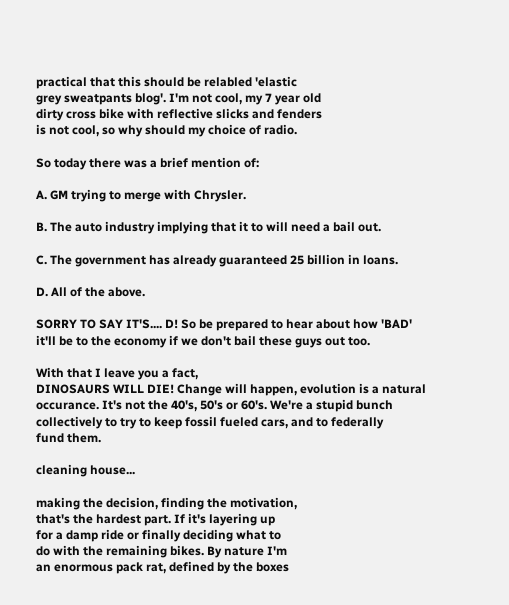practical that this should be relabled 'elastic
grey sweatpants blog'. I'm not cool, my 7 year old
dirty cross bike with reflective slicks and fenders
is not cool, so why should my choice of radio.

So today there was a brief mention of:

A. GM trying to merge with Chrysler.

B. The auto industry implying that it to will need a bail out.

C. The government has already guaranteed 25 billion in loans.

D. All of the above.

SORRY TO SAY IT'S.... D! So be prepared to hear about how 'BAD'
it'll be to the economy if we don't bail these guys out too.

With that I leave you a fact,
DINOSAURS WILL DIE! Change will happen, evolution is a natural
occurance. It's not the 40's, 50's or 60's. We're a stupid bunch
collectively to try to keep fossil fueled cars, and to federally
fund them.

cleaning house...

making the decision, finding the motivation,
that's the hardest part. If it's layering up
for a damp ride or finally deciding what to
do with the remaining bikes. By nature I'm
an enormous pack rat, defined by the boxes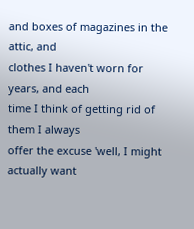and boxes of magazines in the attic, and
clothes I haven't worn for years, and each
time I think of getting rid of them I always
offer the excuse 'well, I might actually want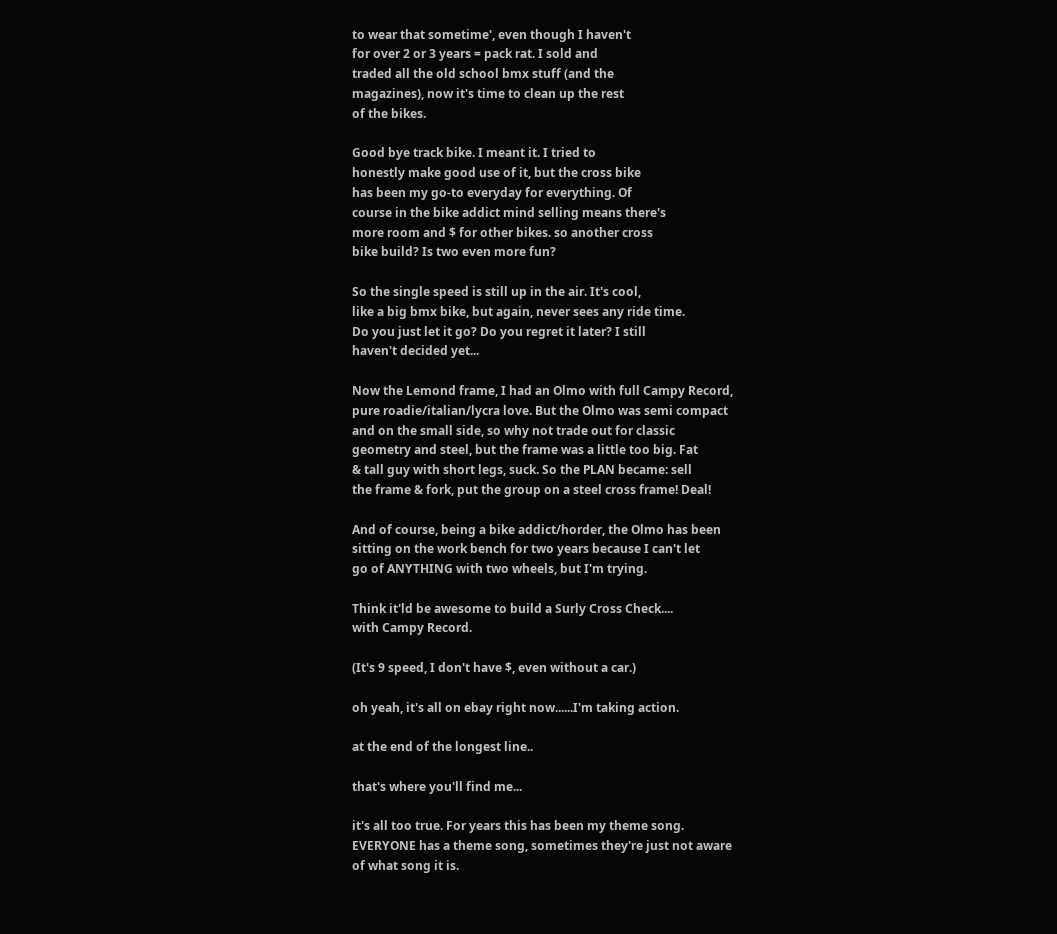to wear that sometime', even though I haven't
for over 2 or 3 years = pack rat. I sold and
traded all the old school bmx stuff (and the
magazines), now it's time to clean up the rest
of the bikes.

Good bye track bike. I meant it. I tried to
honestly make good use of it, but the cross bike
has been my go-to everyday for everything. Of
course in the bike addict mind selling means there's
more room and $ for other bikes. so another cross
bike build? Is two even more fun?

So the single speed is still up in the air. It's cool,
like a big bmx bike, but again, never sees any ride time.
Do you just let it go? Do you regret it later? I still
haven't decided yet...

Now the Lemond frame, I had an Olmo with full Campy Record,
pure roadie/italian/lycra love. But the Olmo was semi compact
and on the small side, so why not trade out for classic
geometry and steel, but the frame was a little too big. Fat
& tall guy with short legs, suck. So the PLAN became: sell
the frame & fork, put the group on a steel cross frame! Deal!

And of course, being a bike addict/horder, the Olmo has been
sitting on the work bench for two years because I can't let
go of ANYTHING with two wheels, but I'm trying.

Think it'ld be awesome to build a Surly Cross Check....
with Campy Record.

(It's 9 speed, I don't have $, even without a car.)

oh yeah, it's all on ebay right now......I'm taking action.

at the end of the longest line..

that's where you'll find me...

it's all too true. For years this has been my theme song.
EVERYONE has a theme song, sometimes they're just not aware
of what song it is.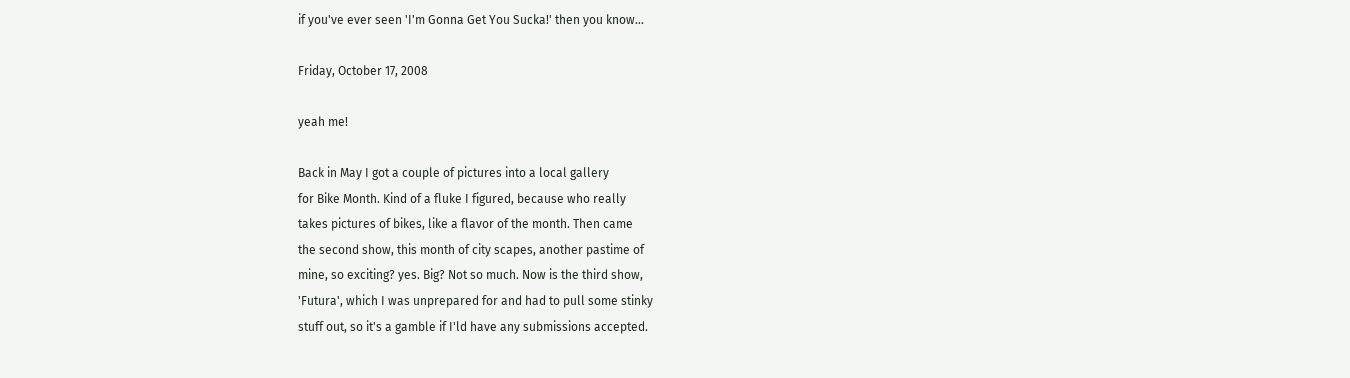if you've ever seen 'I'm Gonna Get You Sucka!' then you know...

Friday, October 17, 2008

yeah me!

Back in May I got a couple of pictures into a local gallery
for Bike Month. Kind of a fluke I figured, because who really
takes pictures of bikes, like a flavor of the month. Then came
the second show, this month of city scapes, another pastime of
mine, so exciting? yes. Big? Not so much. Now is the third show,
'Futura', which I was unprepared for and had to pull some stinky
stuff out, so it's a gamble if I'ld have any submissions accepted.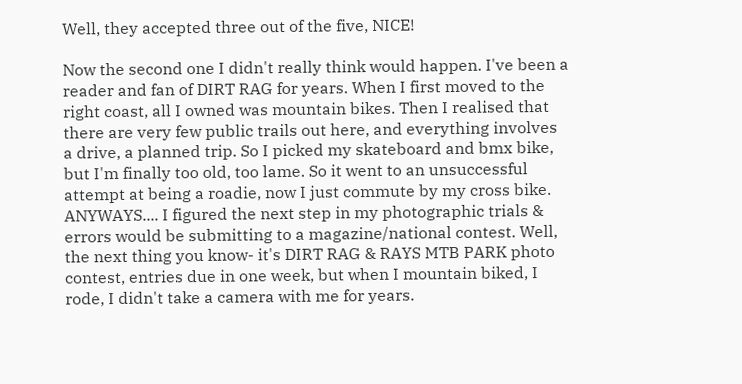Well, they accepted three out of the five, NICE!

Now the second one I didn't really think would happen. I've been a
reader and fan of DIRT RAG for years. When I first moved to the
right coast, all I owned was mountain bikes. Then I realised that
there are very few public trails out here, and everything involves
a drive, a planned trip. So I picked my skateboard and bmx bike,
but I'm finally too old, too lame. So it went to an unsuccessful
attempt at being a roadie, now I just commute by my cross bike.
ANYWAYS.... I figured the next step in my photographic trials &
errors would be submitting to a magazine/national contest. Well,
the next thing you know- it's DIRT RAG & RAYS MTB PARK photo
contest, entries due in one week, but when I mountain biked, I
rode, I didn't take a camera with me for years.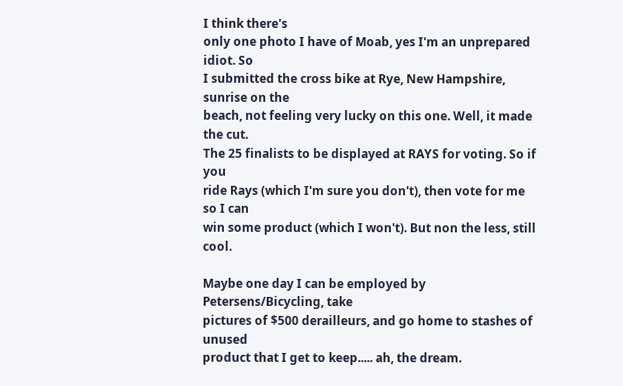I think there's
only one photo I have of Moab, yes I'm an unprepared idiot. So
I submitted the cross bike at Rye, New Hampshire, sunrise on the
beach, not feeling very lucky on this one. Well, it made the cut.
The 25 finalists to be displayed at RAYS for voting. So if you
ride Rays (which I'm sure you don't), then vote for me so I can
win some product (which I won't). But non the less, still cool.

Maybe one day I can be employed by Petersens/Bicycling, take
pictures of $500 derailleurs, and go home to stashes of unused
product that I get to keep..... ah, the dream.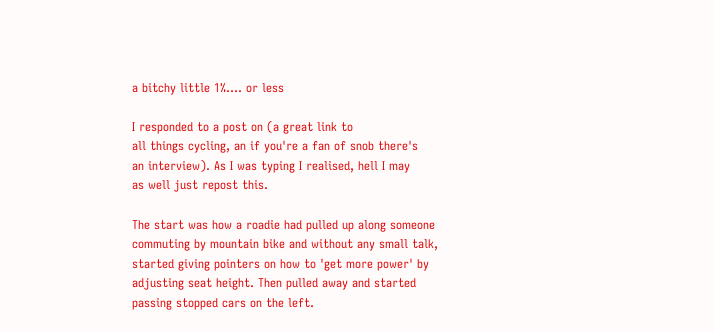a bitchy little 1%.... or less

I responded to a post on (a great link to
all things cycling, an if you're a fan of snob there's
an interview). As I was typing I realised, hell I may
as well just repost this.

The start was how a roadie had pulled up along someone
commuting by mountain bike and without any small talk,
started giving pointers on how to 'get more power' by
adjusting seat height. Then pulled away and started
passing stopped cars on the left.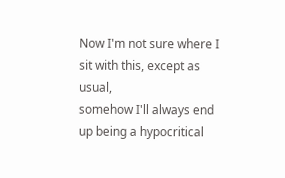Now I'm not sure where I sit with this, except as usual,
somehow I'll always end up being a hypocritical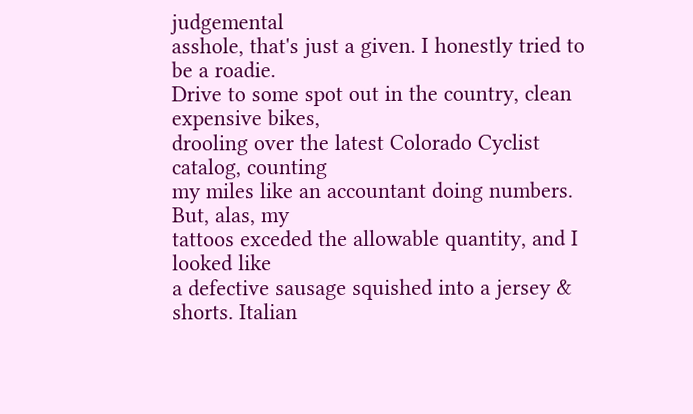judgemental
asshole, that's just a given. I honestly tried to be a roadie.
Drive to some spot out in the country, clean expensive bikes,
drooling over the latest Colorado Cyclist catalog, counting
my miles like an accountant doing numbers. But, alas, my
tattoos exceded the allowable quantity, and I looked like
a defective sausage squished into a jersey & shorts. Italian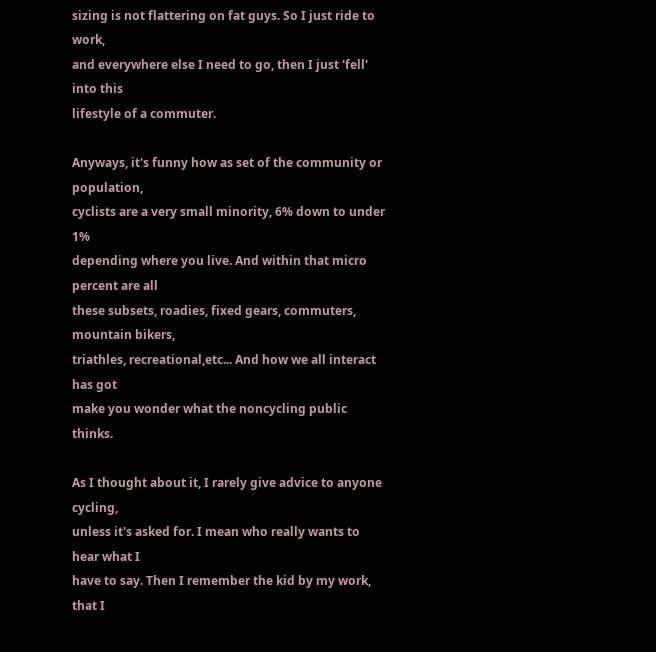sizing is not flattering on fat guys. So I just ride to work,
and everywhere else I need to go, then I just 'fell' into this
lifestyle of a commuter.

Anyways, it's funny how as set of the community or population,
cyclists are a very small minority, 6% down to under 1%
depending where you live. And within that micro percent are all
these subsets, roadies, fixed gears, commuters, mountain bikers,
triathles, recreational,etc... And how we all interact has got
make you wonder what the noncycling public thinks.

As I thought about it, I rarely give advice to anyone cycling,
unless it's asked for. I mean who really wants to hear what I
have to say. Then I remember the kid by my work, that I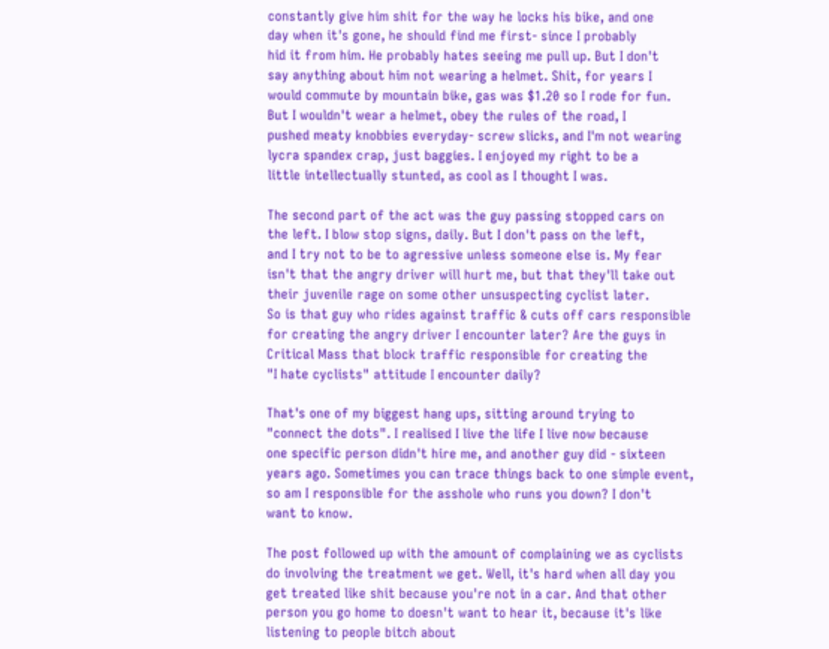constantly give him shit for the way he locks his bike, and one
day when it's gone, he should find me first- since I probably
hid it from him. He probably hates seeing me pull up. But I don't
say anything about him not wearing a helmet. Shit, for years I
would commute by mountain bike, gas was $1.20 so I rode for fun.
But I wouldn't wear a helmet, obey the rules of the road, I
pushed meaty knobbies everyday- screw slicks, and I'm not wearing
lycra spandex crap, just baggies. I enjoyed my right to be a
little intellectually stunted, as cool as I thought I was.

The second part of the act was the guy passing stopped cars on
the left. I blow stop signs, daily. But I don't pass on the left,
and I try not to be to agressive unless someone else is. My fear
isn't that the angry driver will hurt me, but that they'll take out
their juvenile rage on some other unsuspecting cyclist later.
So is that guy who rides against traffic & cuts off cars responsible
for creating the angry driver I encounter later? Are the guys in
Critical Mass that block traffic responsible for creating the
"I hate cyclists" attitude I encounter daily?

That's one of my biggest hang ups, sitting around trying to
"connect the dots". I realised I live the life I live now because
one specific person didn't hire me, and another guy did - sixteen
years ago. Sometimes you can trace things back to one simple event,
so am I responsible for the asshole who runs you down? I don't
want to know.

The post followed up with the amount of complaining we as cyclists
do involving the treatment we get. Well, it's hard when all day you
get treated like shit because you're not in a car. And that other
person you go home to doesn't want to hear it, because it's like
listening to people bitch about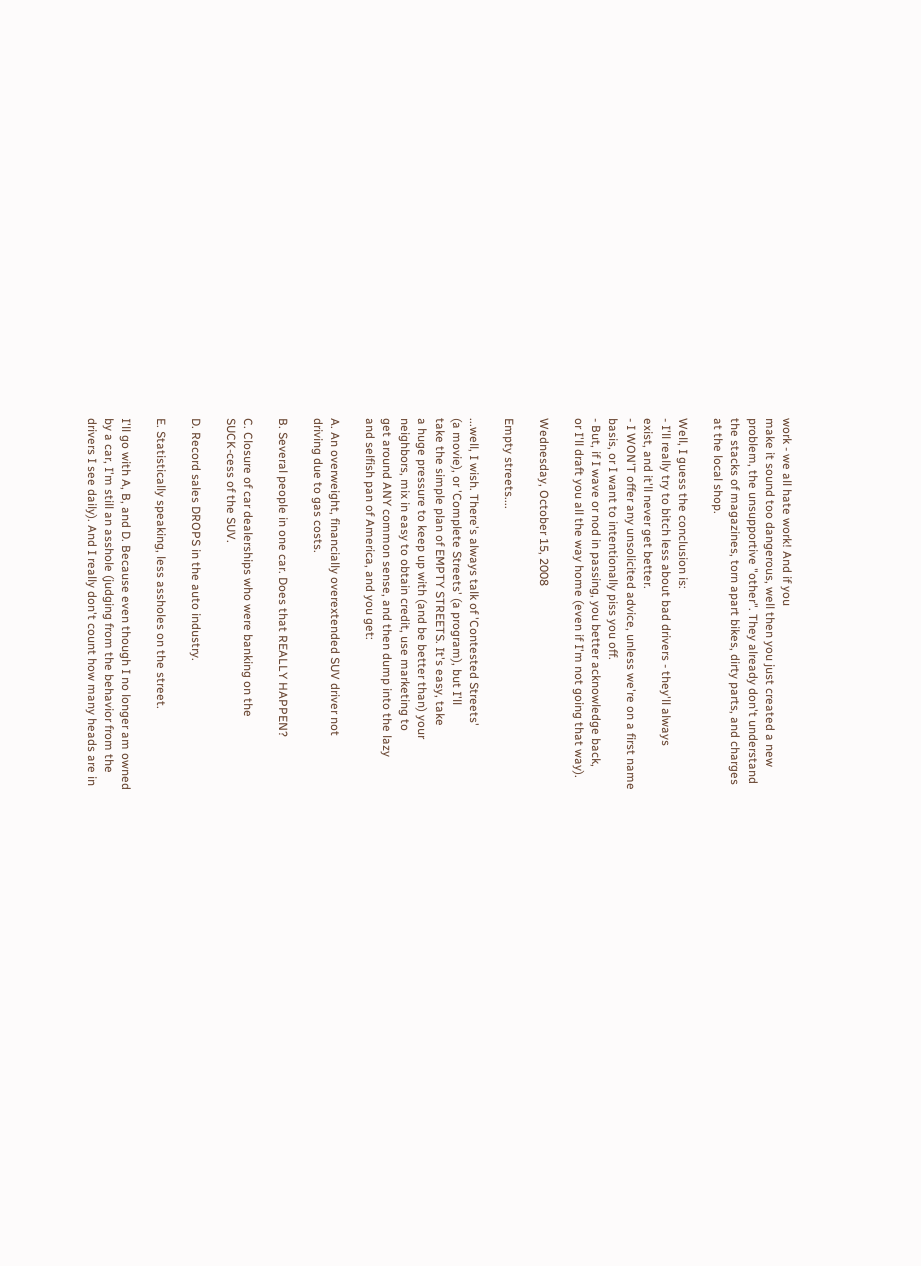work - we all hate work! And if you
make it sound too dangerous, well then you just created a new
problem, the unsupportive "other". They already don't understand
the stacks of magazines, torn apart bikes, dirty parts, and charges
at the local shop.

Well, I guess the conclusion is:
- I'll really try to bitch less about bad drivers - they'll always
exist, and it'll never get better.
- I WON'T offer any unsolicited advice, unless we're on a first name
basis, or I want to intentionally piss you off.
- But, if I wave or nod in passing, you better acknowledge back,
or I'll draft you all the way home (even if I'm not going that way).

Wednesday, October 15, 2008

Empty streets....

...well, I wish. There's always talk of 'Contested Streets'
(a movie), or 'Complete Streets' (a program), but I'll
take the simple plan of EMPTY STREETS. It's easy, take
a huge pressure to keep up with (and be better than) your
neighbors, mix in easy to obtain credit, use marketing to
get around ANY common sense, and then dump into the lazy
and selfish pan of America, and you get:

A. An overweight, financially overextended SUV driver not
driving due to gas costs.

B. Several people in one car. Does that REALLY HAPPEN?

C. Closure of car dealerships who were banking on the
SUCK-cess of the SUV.

D. Record sales DROPS in the auto industry.

E. Statistically speaking, less assholes on the street.

I'll go with A, B, and D. Because even though I no longer am owned
by a car, I'm still an asshole (judging from the behavior from the
drivers I see daily). And I really don't count how many heads are in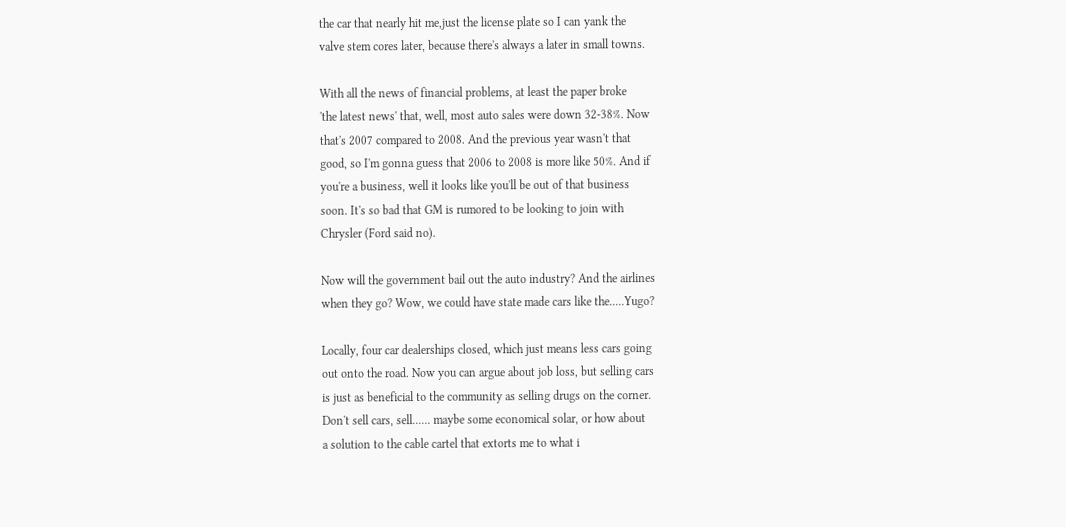the car that nearly hit me,just the license plate so I can yank the
valve stem cores later, because there's always a later in small towns.

With all the news of financial problems, at least the paper broke
'the latest news' that, well, most auto sales were down 32-38%. Now
that's 2007 compared to 2008. And the previous year wasn't that
good, so I'm gonna guess that 2006 to 2008 is more like 50%. And if
you're a business, well it looks like you'll be out of that business
soon. It's so bad that GM is rumored to be looking to join with
Chrysler (Ford said no).

Now will the government bail out the auto industry? And the airlines
when they go? Wow, we could have state made cars like the.....Yugo?

Locally, four car dealerships closed, which just means less cars going
out onto the road. Now you can argue about job loss, but selling cars
is just as beneficial to the community as selling drugs on the corner.
Don't sell cars, sell...... maybe some economical solar, or how about
a solution to the cable cartel that extorts me to what i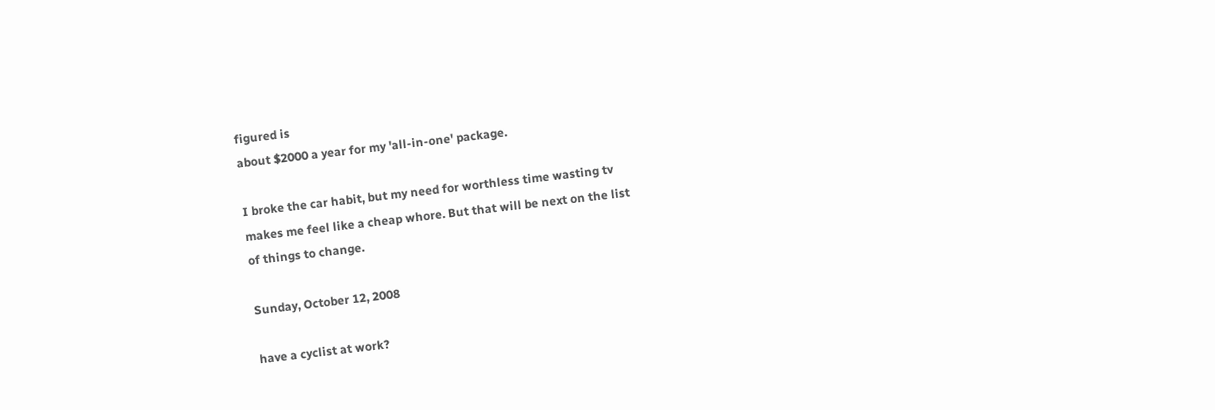figured is
about $2000 a year for my 'all-in-one' package.

I broke the car habit, but my need for worthless time wasting tv
makes me feel like a cheap whore. But that will be next on the list
of things to change.

Sunday, October 12, 2008

have a cyclist at work?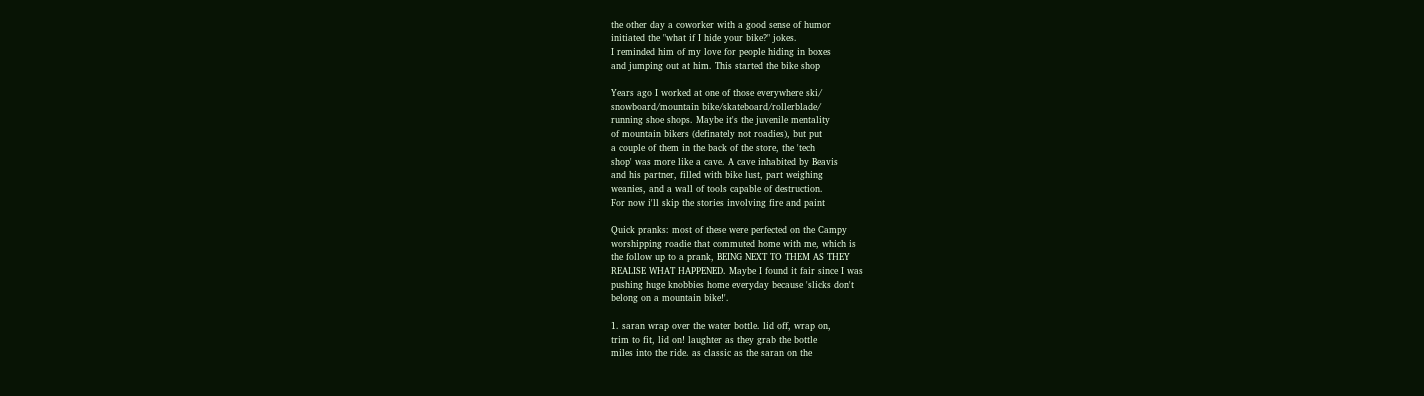the other day a coworker with a good sense of humor
initiated the "what if I hide your bike?" jokes.
I reminded him of my love for people hiding in boxes
and jumping out at him. This started the bike shop

Years ago I worked at one of those everywhere ski/
snowboard/mountain bike/skateboard/rollerblade/
running shoe shops. Maybe it's the juvenile mentality
of mountain bikers (definately not roadies), but put
a couple of them in the back of the store, the 'tech
shop' was more like a cave. A cave inhabited by Beavis
and his partner, filled with bike lust, part weighing
weanies, and a wall of tools capable of destruction.
For now i'll skip the stories involving fire and paint

Quick pranks: most of these were perfected on the Campy
worshipping roadie that commuted home with me, which is
the follow up to a prank, BEING NEXT TO THEM AS THEY
REALISE WHAT HAPPENED. Maybe I found it fair since I was
pushing huge knobbies home everyday because 'slicks don't
belong on a mountain bike!'.

1. saran wrap over the water bottle. lid off, wrap on,
trim to fit, lid on! laughter as they grab the bottle
miles into the ride. as classic as the saran on the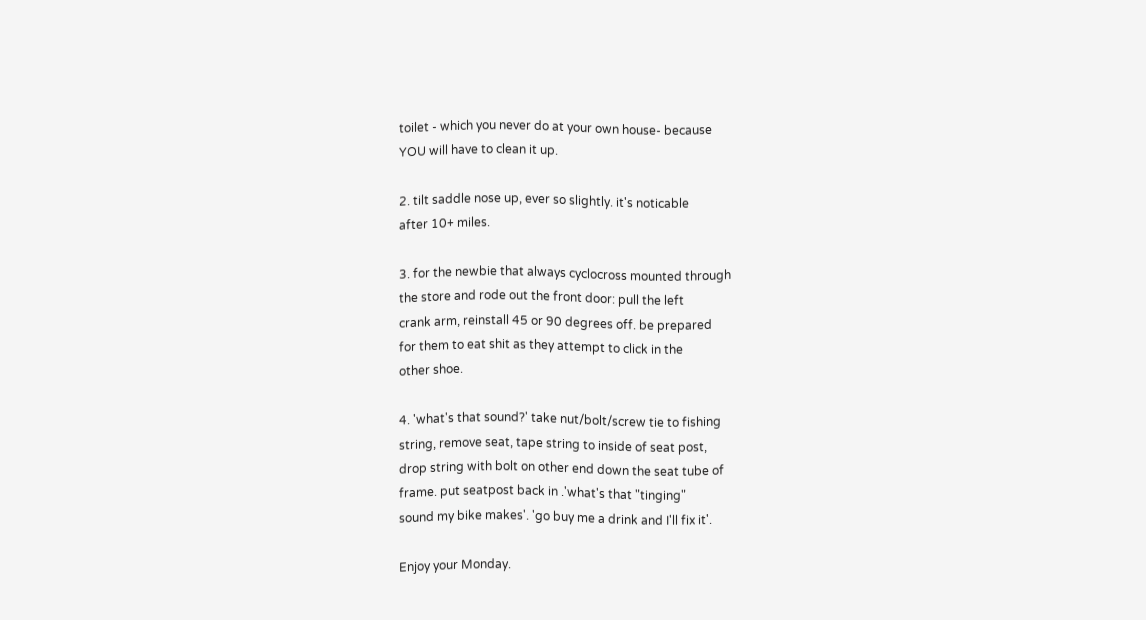toilet - which you never do at your own house- because
YOU will have to clean it up.

2. tilt saddle nose up, ever so slightly. it's noticable
after 10+ miles.

3. for the newbie that always cyclocross mounted through
the store and rode out the front door: pull the left
crank arm, reinstall 45 or 90 degrees off. be prepared
for them to eat shit as they attempt to click in the
other shoe.

4. 'what's that sound?' take nut/bolt/screw tie to fishing
string, remove seat, tape string to inside of seat post,
drop string with bolt on other end down the seat tube of
frame. put seatpost back in .'what's that "tinging"
sound my bike makes'. 'go buy me a drink and I'll fix it'.

Enjoy your Monday.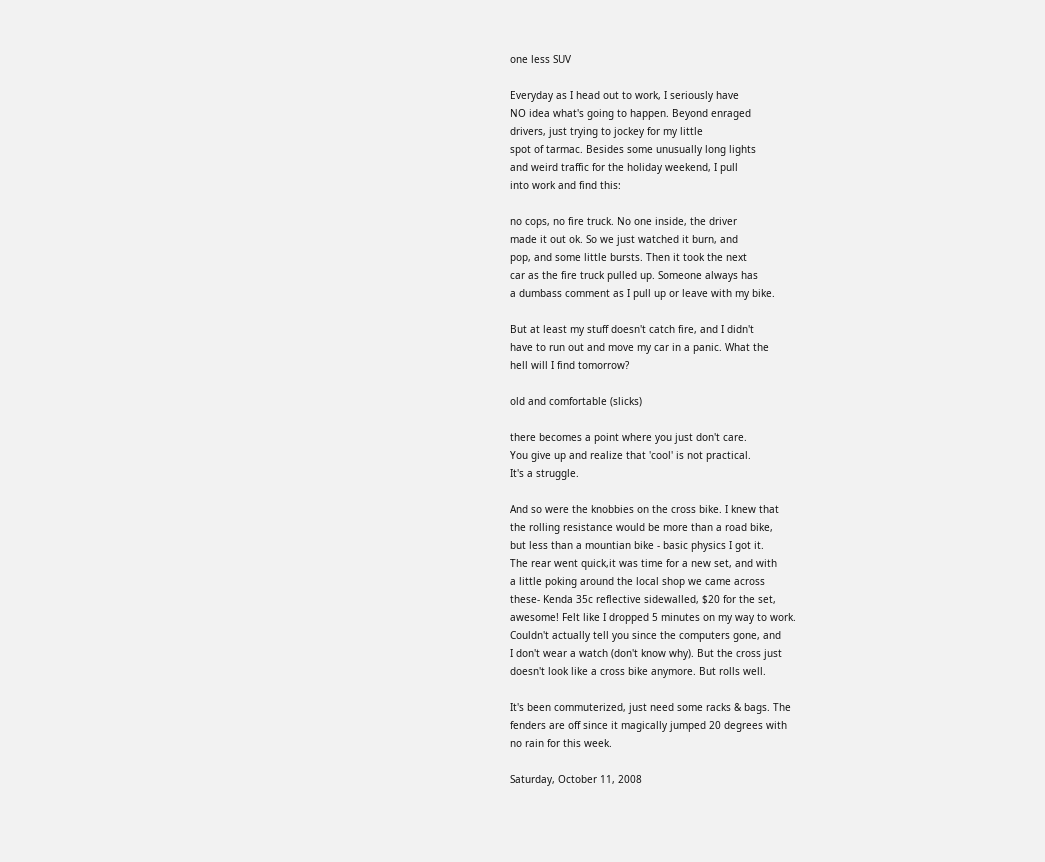one less SUV

Everyday as I head out to work, I seriously have
NO idea what's going to happen. Beyond enraged
drivers, just trying to jockey for my little
spot of tarmac. Besides some unusually long lights
and weird traffic for the holiday weekend, I pull
into work and find this:

no cops, no fire truck. No one inside, the driver
made it out ok. So we just watched it burn, and
pop, and some little bursts. Then it took the next
car as the fire truck pulled up. Someone always has
a dumbass comment as I pull up or leave with my bike.

But at least my stuff doesn't catch fire, and I didn't
have to run out and move my car in a panic. What the
hell will I find tomorrow?

old and comfortable (slicks)

there becomes a point where you just don't care.
You give up and realize that 'cool' is not practical.
It's a struggle.

And so were the knobbies on the cross bike. I knew that
the rolling resistance would be more than a road bike,
but less than a mountian bike - basic physics I got it.
The rear went quick,it was time for a new set, and with
a little poking around the local shop we came across
these- Kenda 35c reflective sidewalled, $20 for the set,
awesome! Felt like I dropped 5 minutes on my way to work.
Couldn't actually tell you since the computers gone, and
I don't wear a watch (don't know why). But the cross just
doesn't look like a cross bike anymore. But rolls well.

It's been commuterized, just need some racks & bags. The
fenders are off since it magically jumped 20 degrees with
no rain for this week.

Saturday, October 11, 2008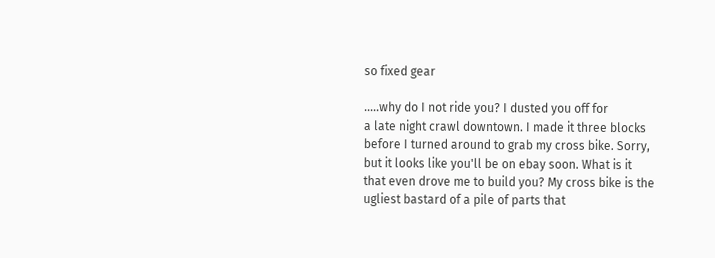so fixed gear

.....why do I not ride you? I dusted you off for
a late night crawl downtown. I made it three blocks
before I turned around to grab my cross bike. Sorry,
but it looks like you'll be on ebay soon. What is it
that even drove me to build you? My cross bike is the
ugliest bastard of a pile of parts that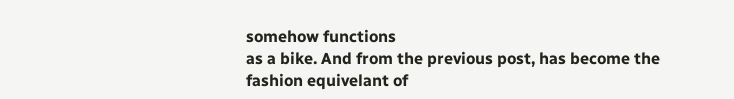somehow functions
as a bike. And from the previous post, has become the
fashion equivelant of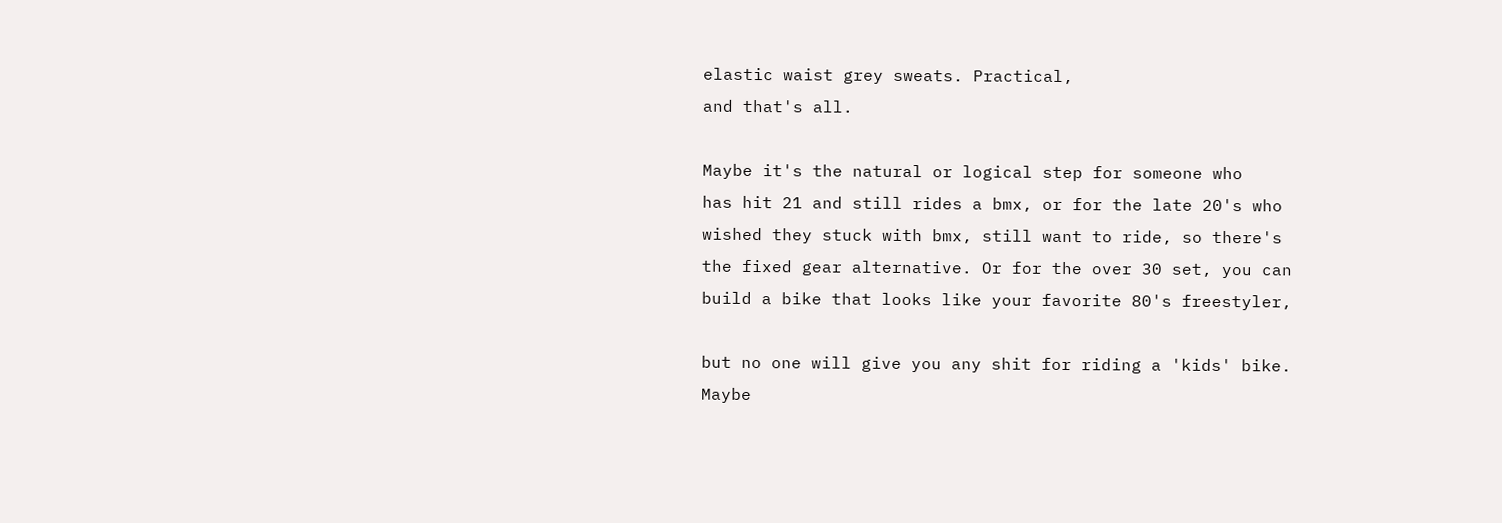elastic waist grey sweats. Practical,
and that's all.

Maybe it's the natural or logical step for someone who
has hit 21 and still rides a bmx, or for the late 20's who
wished they stuck with bmx, still want to ride, so there's
the fixed gear alternative. Or for the over 30 set, you can
build a bike that looks like your favorite 80's freestyler,

but no one will give you any shit for riding a 'kids' bike.
Maybe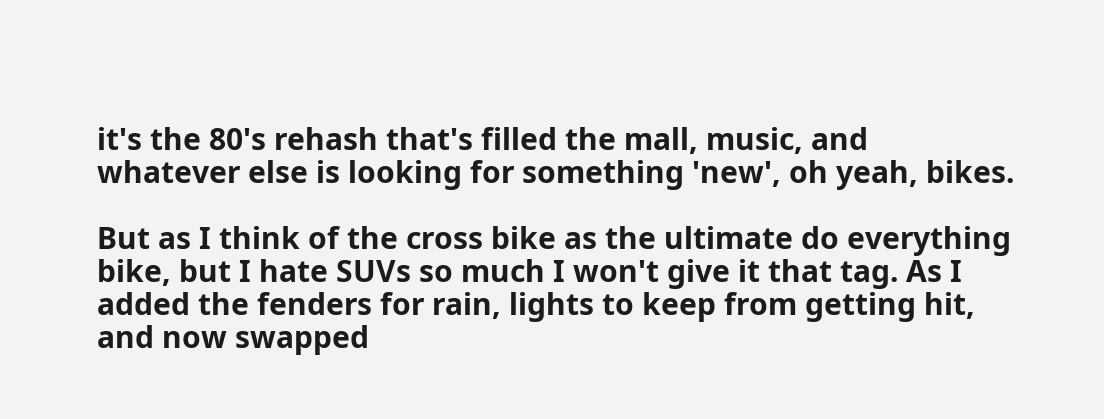it's the 80's rehash that's filled the mall, music, and
whatever else is looking for something 'new', oh yeah, bikes.

But as I think of the cross bike as the ultimate do everything
bike, but I hate SUVs so much I won't give it that tag. As I
added the fenders for rain, lights to keep from getting hit,
and now swapped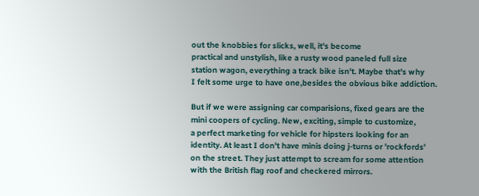out the knobbies for slicks, well, it's become
practical and unstylish, like a rusty wood paneled full size
station wagon, everything a track bike isn't. Maybe that's why
I felt some urge to have one,besides the obvious bike addiction.

But if we were assigning car comparisions, fixed gears are the
mini coopers of cycling. New, exciting, simple to customize,
a perfect marketing for vehicle for hipsters looking for an
identity. At least I don't have minis doing j-turns or 'rockfords'
on the street. They just attempt to scream for some attention
with the British flag roof and checkered mirrors.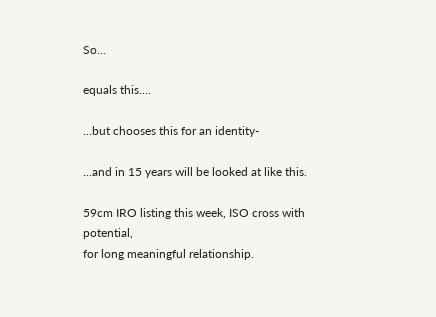So...

equals this....

...but chooses this for an identity-

...and in 15 years will be looked at like this.

59cm IRO listing this week, ISO cross with potential,
for long meaningful relationship.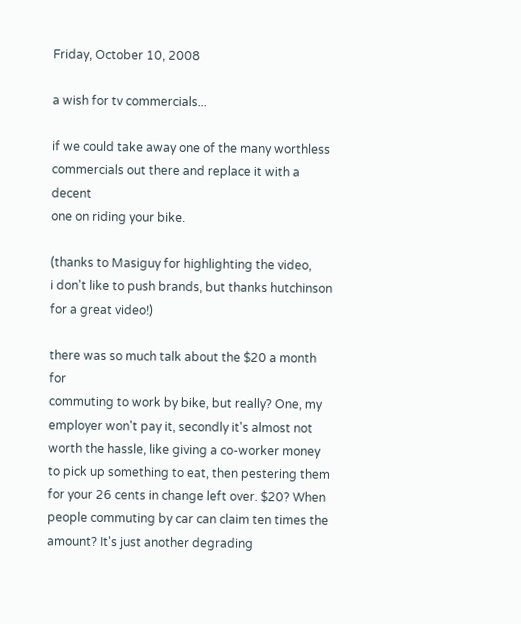Friday, October 10, 2008

a wish for tv commercials...

if we could take away one of the many worthless
commercials out there and replace it with a decent
one on riding your bike.

(thanks to Masiguy for highlighting the video,
i don't like to push brands, but thanks hutchinson
for a great video!)

there was so much talk about the $20 a month for
commuting to work by bike, but really? One, my
employer won't pay it, secondly it's almost not
worth the hassle, like giving a co-worker money
to pick up something to eat, then pestering them
for your 26 cents in change left over. $20? When
people commuting by car can claim ten times the
amount? It's just another degrading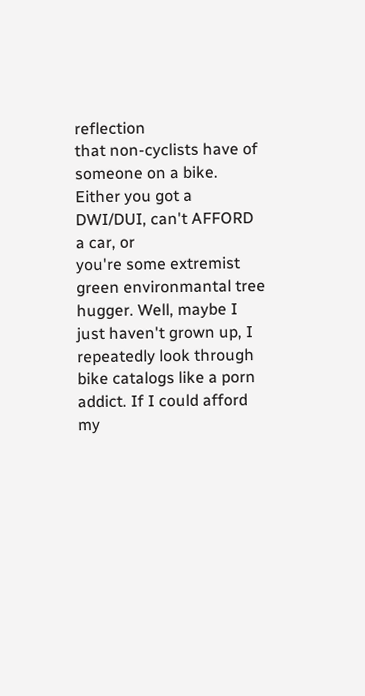reflection
that non-cyclists have of someone on a bike.
Either you got a DWI/DUI, can't AFFORD a car, or
you're some extremist green environmantal tree
hugger. Well, maybe I just haven't grown up, I
repeatedly look through bike catalogs like a porn
addict. If I could afford my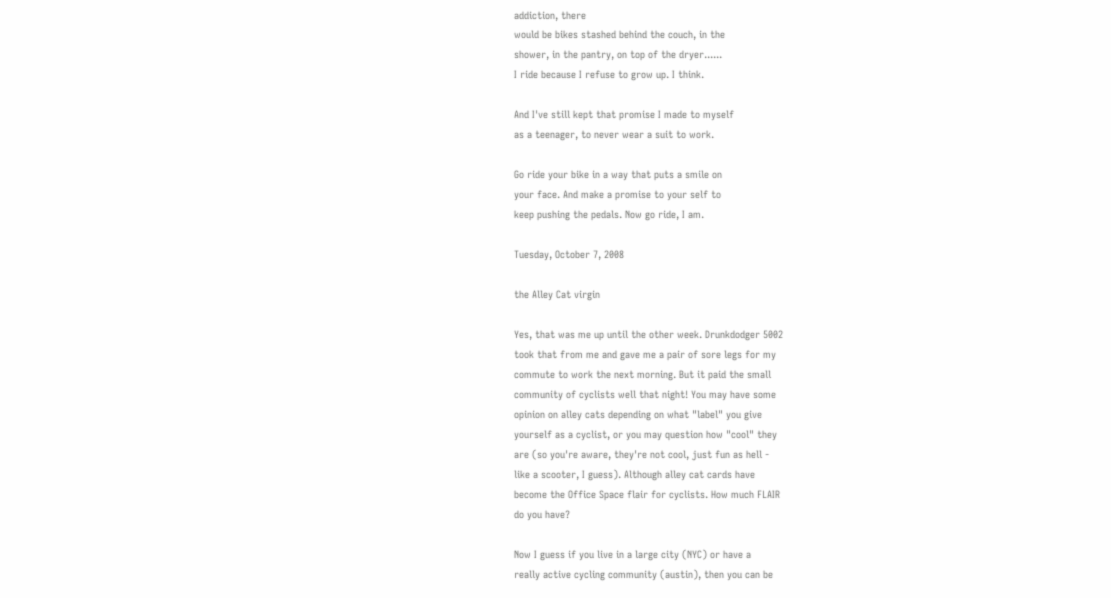addiction, there
would be bikes stashed behind the couch, in the
shower, in the pantry, on top of the dryer......
I ride because I refuse to grow up. I think.

And I've still kept that promise I made to myself
as a teenager, to never wear a suit to work.

Go ride your bike in a way that puts a smile on
your face. And make a promise to your self to
keep pushing the pedals. Now go ride, I am.

Tuesday, October 7, 2008

the Alley Cat virgin

Yes, that was me up until the other week. Drunkdodger 5002
took that from me and gave me a pair of sore legs for my
commute to work the next morning. But it paid the small
community of cyclists well that night! You may have some
opinion on alley cats depending on what "label" you give
yourself as a cyclist, or you may question how "cool" they
are (so you're aware, they're not cool, just fun as hell -
like a scooter, I guess). Although alley cat cards have
become the Office Space flair for cyclists. How much FLAIR
do you have?

Now I guess if you live in a large city (NYC) or have a
really active cycling community (austin), then you can be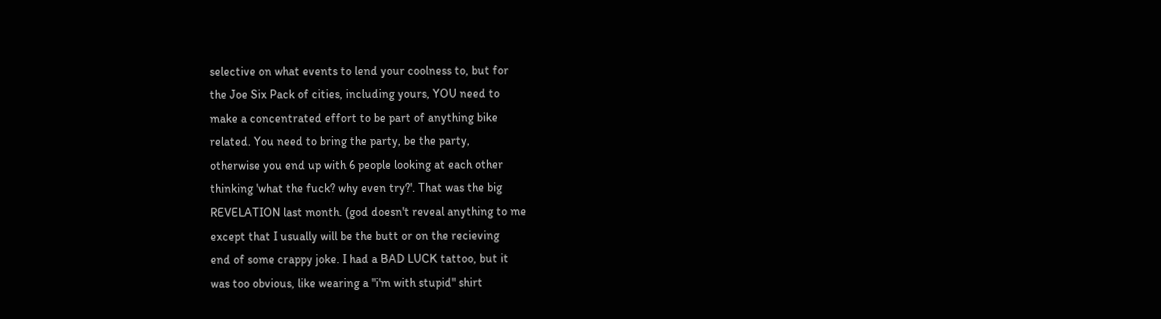selective on what events to lend your coolness to, but for
the Joe Six Pack of cities, including yours, YOU need to
make a concentrated effort to be part of anything bike
related. You need to bring the party, be the party,
otherwise you end up with 6 people looking at each other
thinking 'what the fuck? why even try?'. That was the big
REVELATION last month. (god doesn't reveal anything to me
except that I usually will be the butt or on the recieving
end of some crappy joke. I had a BAD LUCK tattoo, but it
was too obvious, like wearing a "i'm with stupid" shirt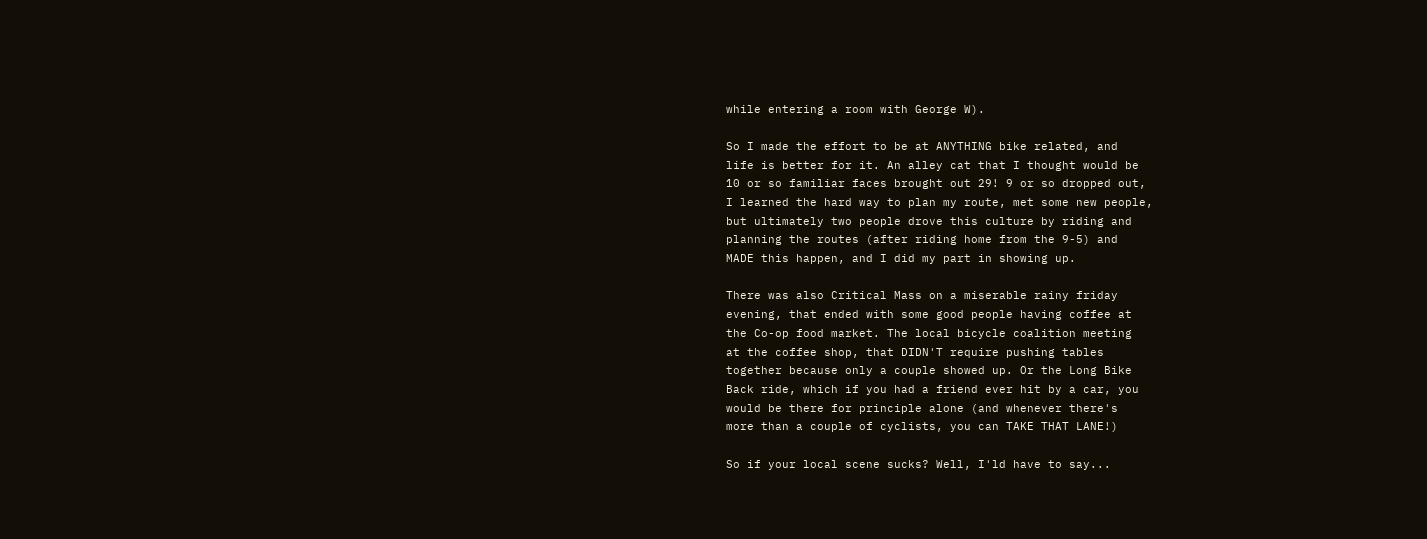while entering a room with George W).

So I made the effort to be at ANYTHING bike related, and
life is better for it. An alley cat that I thought would be
10 or so familiar faces brought out 29! 9 or so dropped out,
I learned the hard way to plan my route, met some new people,
but ultimately two people drove this culture by riding and
planning the routes (after riding home from the 9-5) and
MADE this happen, and I did my part in showing up.

There was also Critical Mass on a miserable rainy friday
evening, that ended with some good people having coffee at
the Co-op food market. The local bicycle coalition meeting
at the coffee shop, that DIDN'T require pushing tables
together because only a couple showed up. Or the Long Bike
Back ride, which if you had a friend ever hit by a car, you
would be there for principle alone (and whenever there's
more than a couple of cyclists, you can TAKE THAT LANE!)

So if your local scene sucks? Well, I'ld have to say...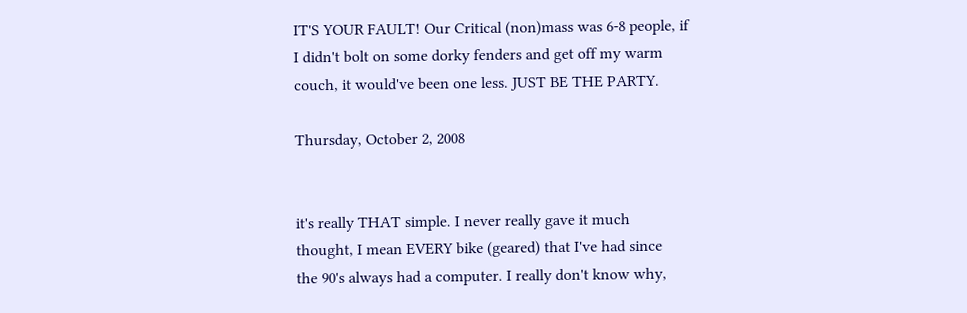IT'S YOUR FAULT! Our Critical (non)mass was 6-8 people, if
I didn't bolt on some dorky fenders and get off my warm
couch, it would've been one less. JUST BE THE PARTY.

Thursday, October 2, 2008


it's really THAT simple. I never really gave it much
thought, I mean EVERY bike (geared) that I've had since
the 90's always had a computer. I really don't know why,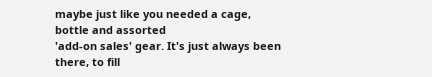maybe just like you needed a cage, bottle and assorted
'add-on sales' gear. It's just always been there, to fill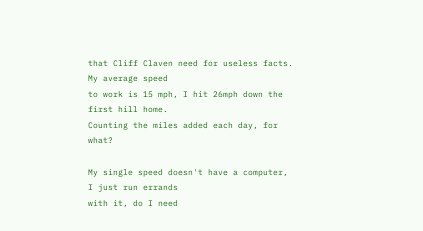that Cliff Claven need for useless facts. My average speed
to work is 15 mph, I hit 26mph down the first hill home.
Counting the miles added each day, for what?

My single speed doesn't have a computer, I just run errands
with it, do I need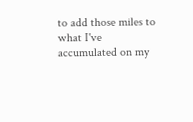to add those miles to what I've
accumulated on my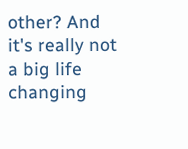other? And it's really not a big life
changing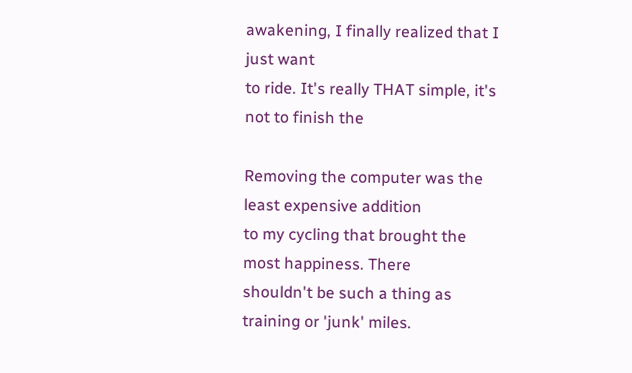awakening, I finally realized that I just want
to ride. It's really THAT simple, it's not to finish the

Removing the computer was the least expensive addition
to my cycling that brought the most happiness. There
shouldn't be such a thing as training or 'junk' miles.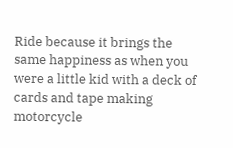Ride because it brings the same happiness as when you
were a little kid with a deck of cards and tape making
motorcycle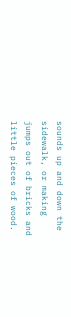sounds up and down the sidewalk, or making
jumps out of bricks and little pieces of wood.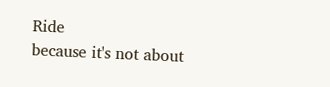Ride
because it's not about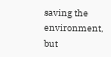saving the environment, but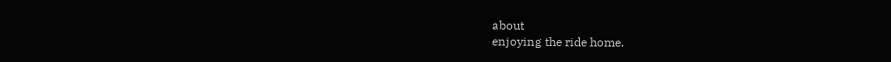about
enjoying the ride home.